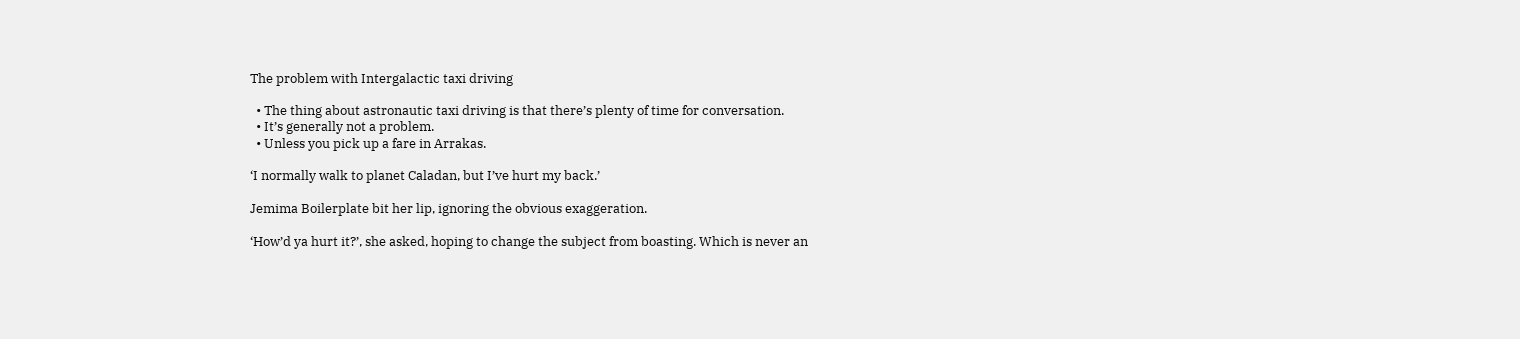The problem with Intergalactic taxi driving

  • The thing about astronautic taxi driving is that there’s plenty of time for conversation.
  • It’s generally not a problem.
  • Unless you pick up a fare in Arrakas.

‘I normally walk to planet Caladan, but I’ve hurt my back.’

Jemima Boilerplate bit her lip, ignoring the obvious exaggeration.

‘How’d ya hurt it?’, she asked, hoping to change the subject from boasting. Which is never an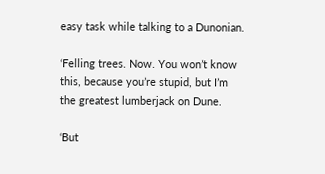easy task while talking to a Dunonian.

‘Felling trees. Now. You won’t know this, because you’re stupid, but I’m the greatest lumberjack on Dune.

‘But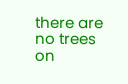there are no trees on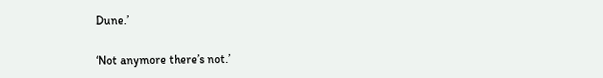Dune.’

‘Not anymore there’s not.’